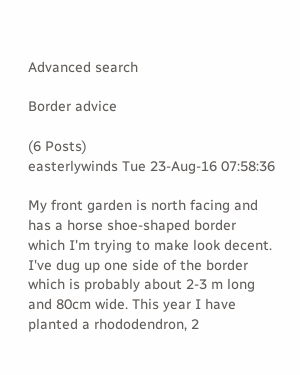Advanced search

Border advice

(6 Posts)
easterlywinds Tue 23-Aug-16 07:58:36

My front garden is north facing and has a horse shoe-shaped border which I'm trying to make look decent. I've dug up one side of the border which is probably about 2-3 m long and 80cm wide. This year I have planted a rhododendron, 2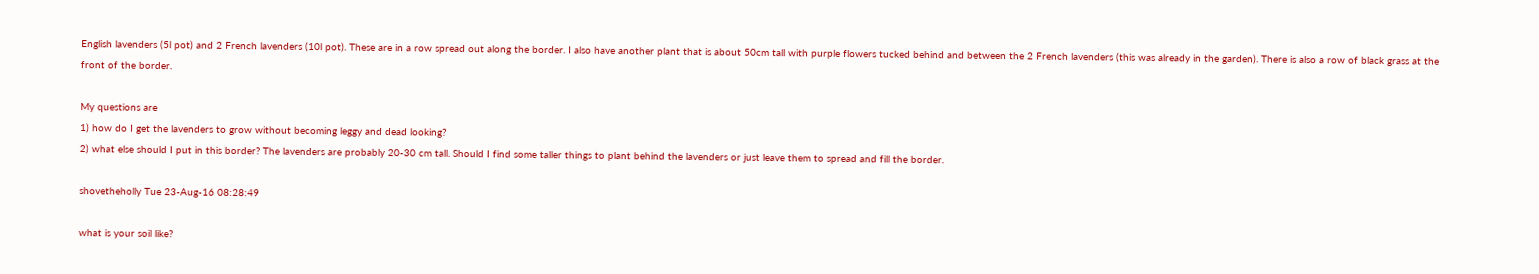English lavenders (5l pot) and 2 French lavenders (10l pot). These are in a row spread out along the border. I also have another plant that is about 50cm tall with purple flowers tucked behind and between the 2 French lavenders (this was already in the garden). There is also a row of black grass at the front of the border.

My questions are
1) how do I get the lavenders to grow without becoming leggy and dead looking?
2) what else should I put in this border? The lavenders are probably 20-30 cm tall. Should I find some taller things to plant behind the lavenders or just leave them to spread and fill the border.

shovetheholly Tue 23-Aug-16 08:28:49

what is your soil like?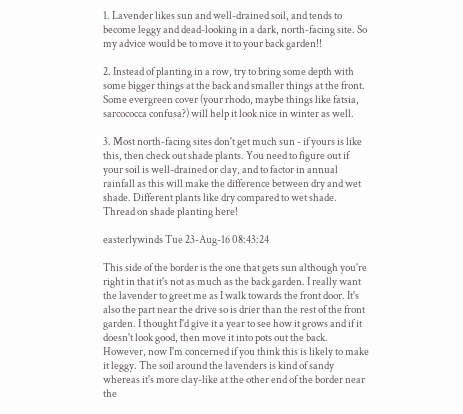1. Lavender likes sun and well-drained soil, and tends to become leggy and dead-looking in a dark, north-facing site. So my advice would be to move it to your back garden!!

2. Instead of planting in a row, try to bring some depth with some bigger things at the back and smaller things at the front. Some evergreen cover (your rhodo, maybe things like fatsia, sarcococca confusa?) will help it look nice in winter as well.

3. Most north-facing sites don't get much sun - if yours is like this, then check out shade plants. You need to figure out if your soil is well-drained or clay, and to factor in annual rainfall as this will make the difference between dry and wet shade. Different plants like dry compared to wet shade. Thread on shade planting here!

easterlywinds Tue 23-Aug-16 08:43:24

This side of the border is the one that gets sun although you're right in that it's not as much as the back garden. I really want the lavender to greet me as I walk towards the front door. It's also the part near the drive so is drier than the rest of the front garden. I thought I'd give it a year to see how it grows and if it doesn't look good, then move it into pots out the back. However, now I'm concerned if you think this is likely to make it leggy. The soil around the lavenders is kind of sandy whereas it's more clay-like at the other end of the border near the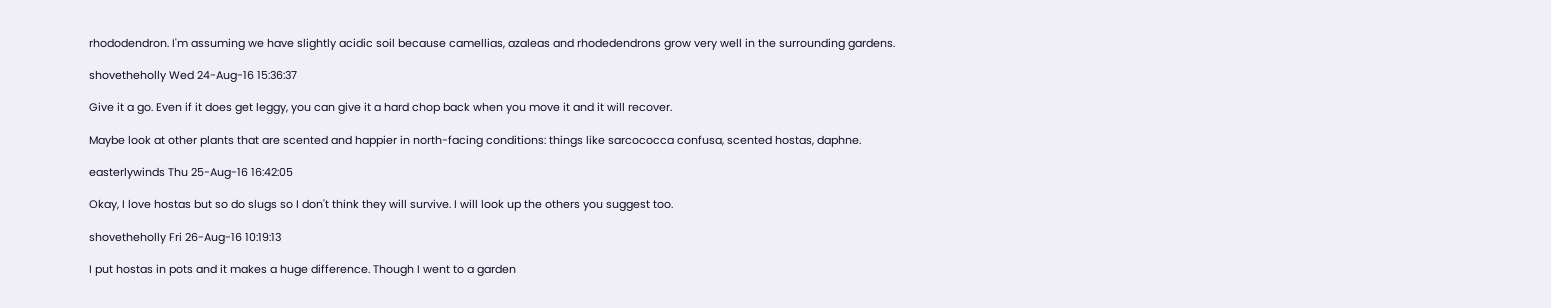rhododendron. I'm assuming we have slightly acidic soil because camellias, azaleas and rhodedendrons grow very well in the surrounding gardens.

shovetheholly Wed 24-Aug-16 15:36:37

Give it a go. Even if it does get leggy, you can give it a hard chop back when you move it and it will recover.

Maybe look at other plants that are scented and happier in north-facing conditions: things like sarcococca confusa, scented hostas, daphne.

easterlywinds Thu 25-Aug-16 16:42:05

Okay, I love hostas but so do slugs so I don't think they will survive. I will look up the others you suggest too.

shovetheholly Fri 26-Aug-16 10:19:13

I put hostas in pots and it makes a huge difference. Though I went to a garden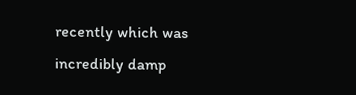recently which was incredibly damp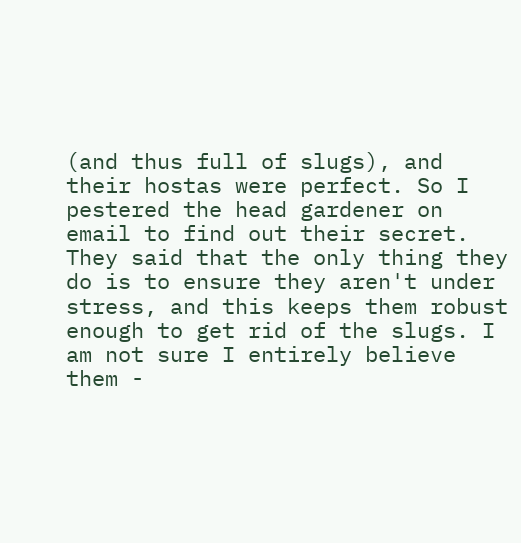(and thus full of slugs), and their hostas were perfect. So I pestered the head gardener on email to find out their secret. They said that the only thing they do is to ensure they aren't under stress, and this keeps them robust enough to get rid of the slugs. I am not sure I entirely believe them -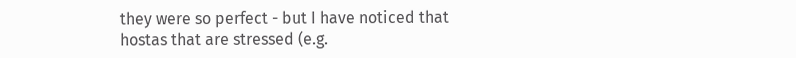they were so perfect - but I have noticed that hostas that are stressed (e.g.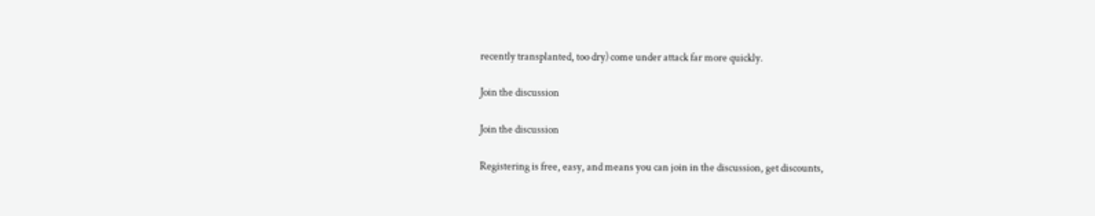recently transplanted, too dry) come under attack far more quickly.

Join the discussion

Join the discussion

Registering is free, easy, and means you can join in the discussion, get discounts,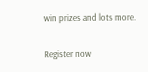win prizes and lots more.

Register now